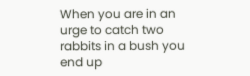When you are in an urge to catch two rabbits in a bush you end up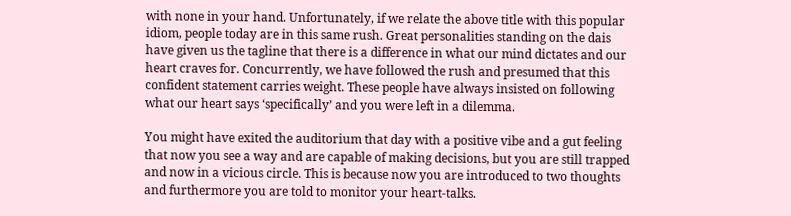with none in your hand. Unfortunately, if we relate the above title with this popular idiom, people today are in this same rush. Great personalities standing on the dais have given us the tagline that there is a difference in what our mind dictates and our heart craves for. Concurrently, we have followed the rush and presumed that this confident statement carries weight. These people have always insisted on following what our heart says ‘specifically’ and you were left in a dilemma.

You might have exited the auditorium that day with a positive vibe and a gut feeling that now you see a way and are capable of making decisions, but you are still trapped and now in a vicious circle. This is because now you are introduced to two thoughts and furthermore you are told to monitor your heart-talks.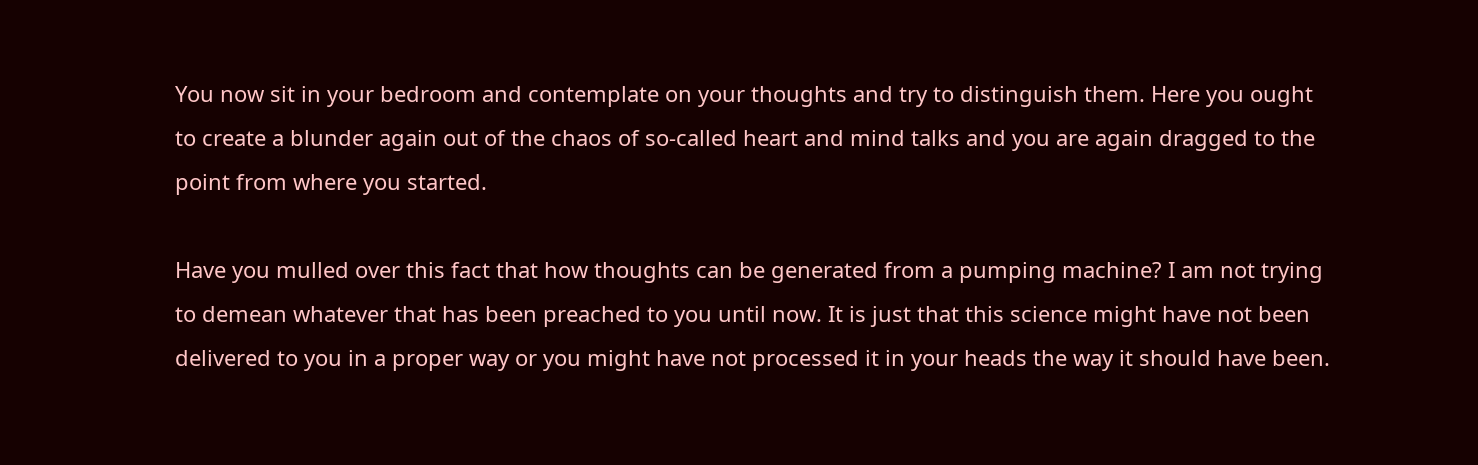You now sit in your bedroom and contemplate on your thoughts and try to distinguish them. Here you ought to create a blunder again out of the chaos of so-called heart and mind talks and you are again dragged to the point from where you started.

Have you mulled over this fact that how thoughts can be generated from a pumping machine? I am not trying to demean whatever that has been preached to you until now. It is just that this science might have not been delivered to you in a proper way or you might have not processed it in your heads the way it should have been.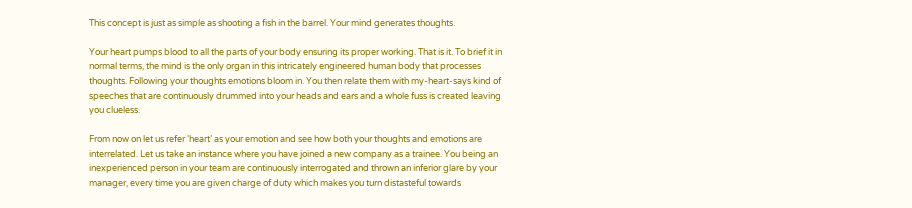This concept is just as simple as shooting a fish in the barrel. Your mind generates thoughts.

Your heart pumps blood to all the parts of your body ensuring its proper working. That is it. To brief it in normal terms, the mind is the only organ in this intricately engineered human body that processes thoughts. Following your thoughts emotions bloom in. You then relate them with my-heart-says kind of speeches that are continuously drummed into your heads and ears and a whole fuss is created leaving you clueless.

From now on let us refer ‘heart’ as your emotion and see how both your thoughts and emotions are interrelated. Let us take an instance where you have joined a new company as a trainee. You being an inexperienced person in your team are continuously interrogated and thrown an inferior glare by your manager, every time you are given charge of duty which makes you turn distasteful towards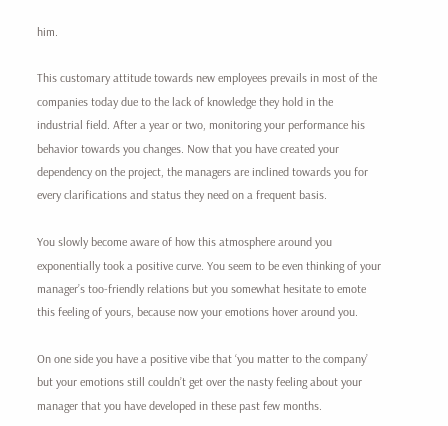him.

This customary attitude towards new employees prevails in most of the companies today due to the lack of knowledge they hold in the industrial field. After a year or two, monitoring your performance his behavior towards you changes. Now that you have created your dependency on the project, the managers are inclined towards you for every clarifications and status they need on a frequent basis.

You slowly become aware of how this atmosphere around you exponentially took a positive curve. You seem to be even thinking of your manager’s too-friendly relations but you somewhat hesitate to emote this feeling of yours, because now your emotions hover around you.

On one side you have a positive vibe that ‘you matter to the company’ but your emotions still couldn’t get over the nasty feeling about your manager that you have developed in these past few months.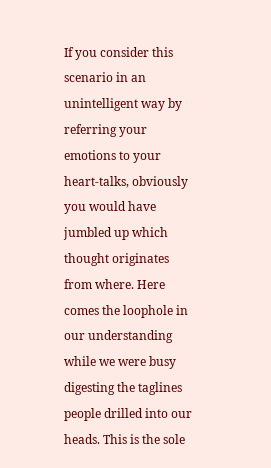If you consider this scenario in an unintelligent way by referring your emotions to your heart-talks, obviously you would have jumbled up which thought originates from where. Here comes the loophole in our understanding while we were busy digesting the taglines people drilled into our heads. This is the sole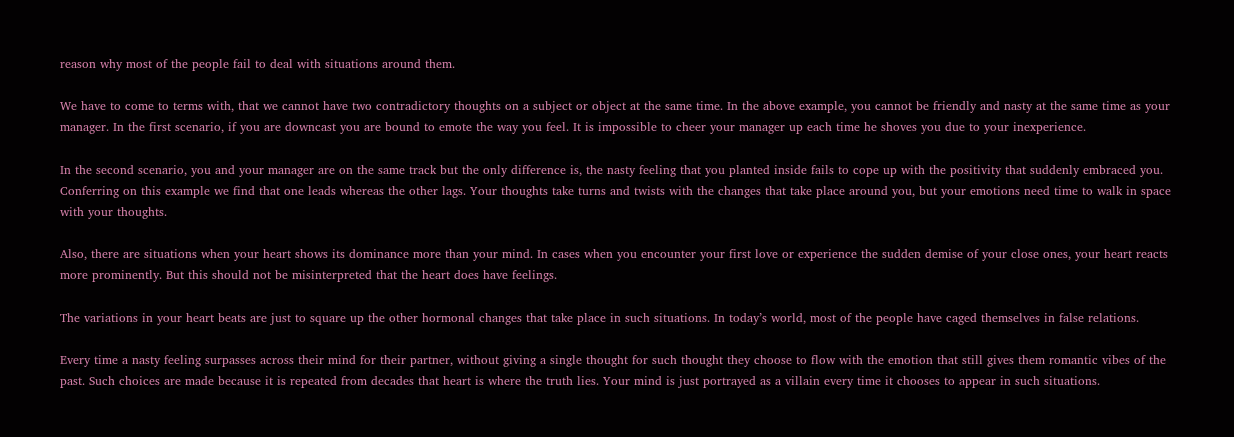reason why most of the people fail to deal with situations around them.

We have to come to terms with, that we cannot have two contradictory thoughts on a subject or object at the same time. In the above example, you cannot be friendly and nasty at the same time as your manager. In the first scenario, if you are downcast you are bound to emote the way you feel. It is impossible to cheer your manager up each time he shoves you due to your inexperience.

In the second scenario, you and your manager are on the same track but the only difference is, the nasty feeling that you planted inside fails to cope up with the positivity that suddenly embraced you. Conferring on this example we find that one leads whereas the other lags. Your thoughts take turns and twists with the changes that take place around you, but your emotions need time to walk in space with your thoughts.

Also, there are situations when your heart shows its dominance more than your mind. In cases when you encounter your first love or experience the sudden demise of your close ones, your heart reacts more prominently. But this should not be misinterpreted that the heart does have feelings.

The variations in your heart beats are just to square up the other hormonal changes that take place in such situations. In today’s world, most of the people have caged themselves in false relations.

Every time a nasty feeling surpasses across their mind for their partner, without giving a single thought for such thought they choose to flow with the emotion that still gives them romantic vibes of the past. Such choices are made because it is repeated from decades that heart is where the truth lies. Your mind is just portrayed as a villain every time it chooses to appear in such situations.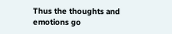Thus the thoughts and emotions go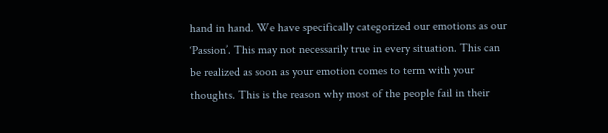hand in hand. We have specifically categorized our emotions as our ‘Passion’. This may not necessarily true in every situation. This can be realized as soon as your emotion comes to term with your thoughts. This is the reason why most of the people fail in their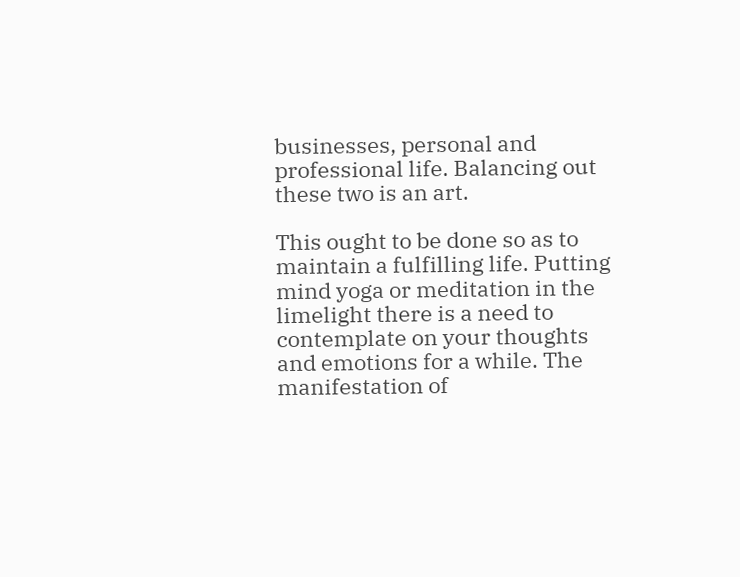businesses, personal and professional life. Balancing out these two is an art.

This ought to be done so as to maintain a fulfilling life. Putting mind yoga or meditation in the limelight there is a need to contemplate on your thoughts and emotions for a while. The manifestation of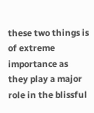these two things is of extreme importance as they play a major role in the blissful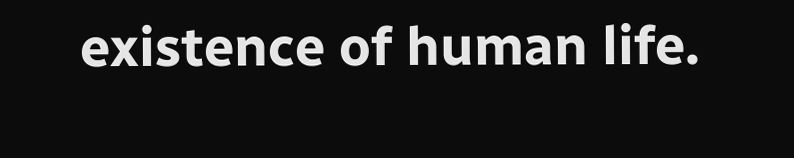existence of human life.